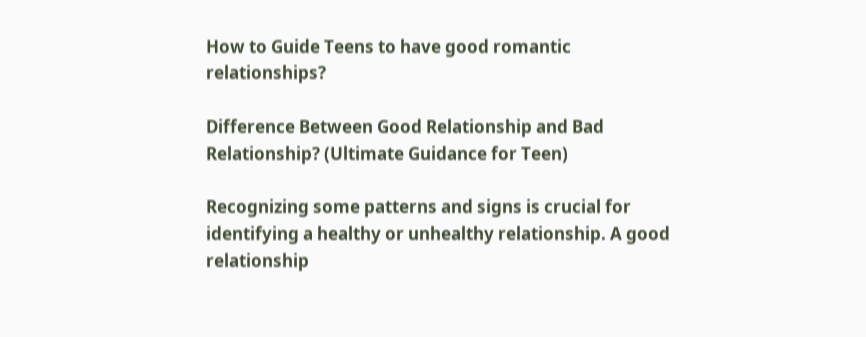How to Guide Teens to have good romantic relationships?

Difference Between Good Relationship and Bad Relationship? (Ultimate Guidance for Teen)

Recognizing some patterns and signs is crucial for identifying a healthy or unhealthy relationship. A good relationship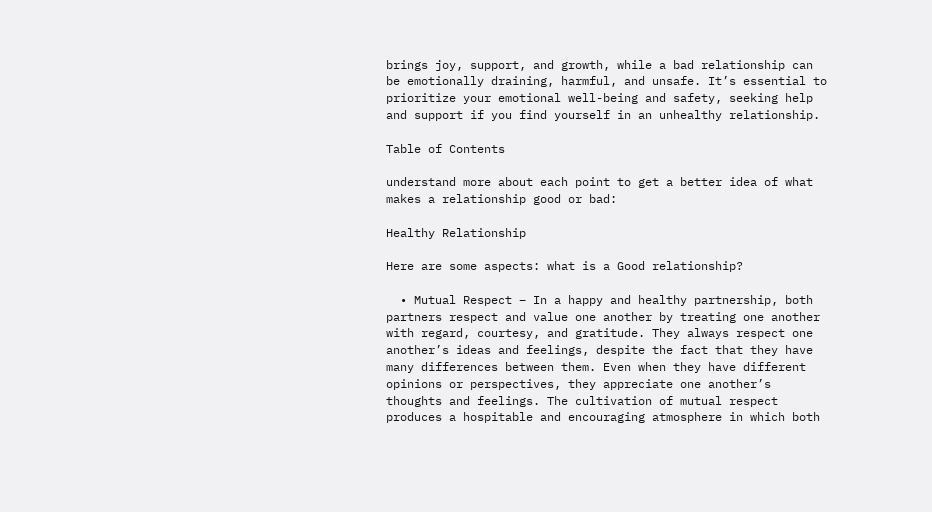brings joy, support, and growth, while a bad relationship can be emotionally draining, harmful, and unsafe. It’s essential to prioritize your emotional well-being and safety, seeking help and support if you find yourself in an unhealthy relationship.

Table of Contents

understand more about each point to get a better idea of what makes a relationship good or bad:

Healthy Relationship

Here are some aspects: what is a Good relationship?

  • Mutual Respect – In a happy and healthy partnership, both partners respect and value one another by treating one another with regard, courtesy, and gratitude. They always respect one another’s ideas and feelings, despite the fact that they have many differences between them. Even when they have different opinions or perspectives, they appreciate one another’s thoughts and feelings. The cultivation of mutual respect produces a hospitable and encouraging atmosphere in which both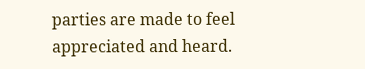parties are made to feel appreciated and heard.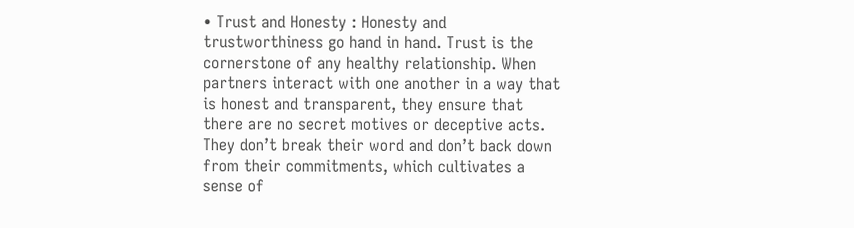• Trust and Honesty : Honesty and trustworthiness go hand in hand. Trust is the cornerstone of any healthy relationship. When partners interact with one another in a way that is honest and transparent, they ensure that there are no secret motives or deceptive acts. They don’t break their word and don’t back down from their commitments, which cultivates a sense of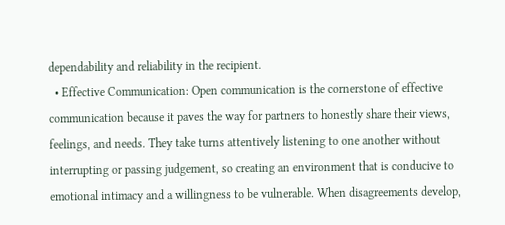dependability and reliability in the recipient.
  • Effective Communication: Open communication is the cornerstone of effective communication because it paves the way for partners to honestly share their views, feelings, and needs. They take turns attentively listening to one another without interrupting or passing judgement, so creating an environment that is conducive to emotional intimacy and a willingness to be vulnerable. When disagreements develop,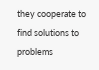they cooperate to find solutions to problems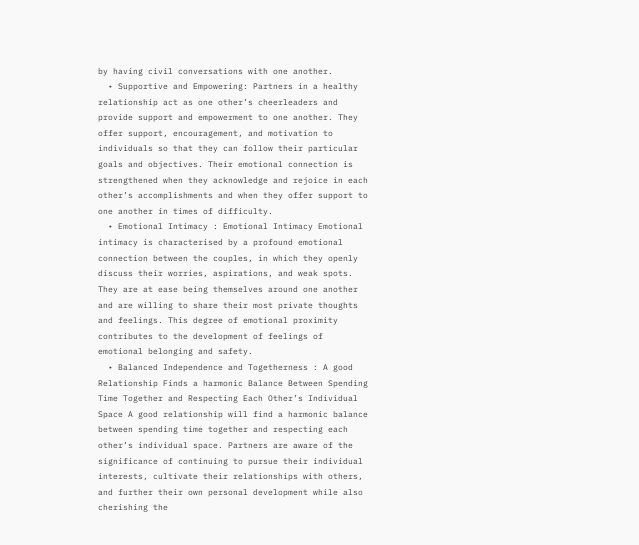by having civil conversations with one another.
  • Supportive and Empowering: Partners in a healthy relationship act as one other’s cheerleaders and provide support and empowerment to one another. They offer support, encouragement, and motivation to individuals so that they can follow their particular goals and objectives. Their emotional connection is strengthened when they acknowledge and rejoice in each other’s accomplishments and when they offer support to one another in times of difficulty.
  • Emotional Intimacy : Emotional Intimacy Emotional intimacy is characterised by a profound emotional connection between the couples, in which they openly discuss their worries, aspirations, and weak spots. They are at ease being themselves around one another and are willing to share their most private thoughts and feelings. This degree of emotional proximity contributes to the development of feelings of emotional belonging and safety.
  • Balanced Independence and Togetherness : A good Relationship Finds a harmonic Balance Between Spending Time Together and Respecting Each Other’s Individual Space A good relationship will find a harmonic balance between spending time together and respecting each other’s individual space. Partners are aware of the significance of continuing to pursue their individual interests, cultivate their relationships with others, and further their own personal development while also cherishing the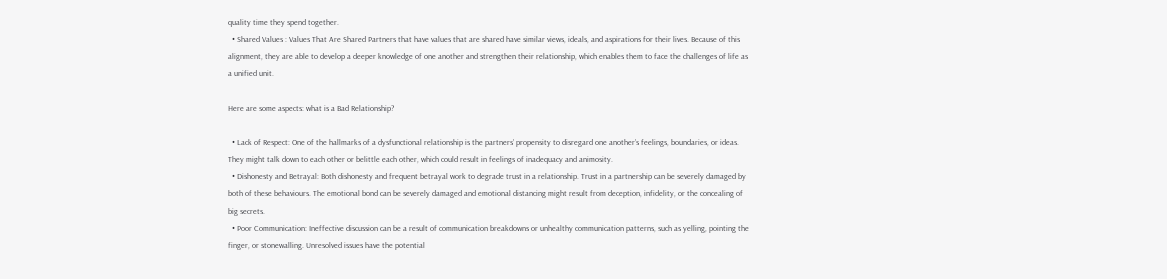quality time they spend together.
  • Shared Values : Values That Are Shared Partners that have values that are shared have similar views, ideals, and aspirations for their lives. Because of this alignment, they are able to develop a deeper knowledge of one another and strengthen their relationship, which enables them to face the challenges of life as a unified unit.

Here are some aspects: what is a Bad Relationship?

  • Lack of Respect: One of the hallmarks of a dysfunctional relationship is the partners’ propensity to disregard one another’s feelings, boundaries, or ideas. They might talk down to each other or belittle each other, which could result in feelings of inadequacy and animosity.
  • Dishonesty and Betrayal: Both dishonesty and frequent betrayal work to degrade trust in a relationship. Trust in a partnership can be severely damaged by both of these behaviours. The emotional bond can be severely damaged and emotional distancing might result from deception, infidelity, or the concealing of big secrets.
  • Poor Communication: Ineffective discussion can be a result of communication breakdowns or unhealthy communication patterns, such as yelling, pointing the finger, or stonewalling. Unresolved issues have the potential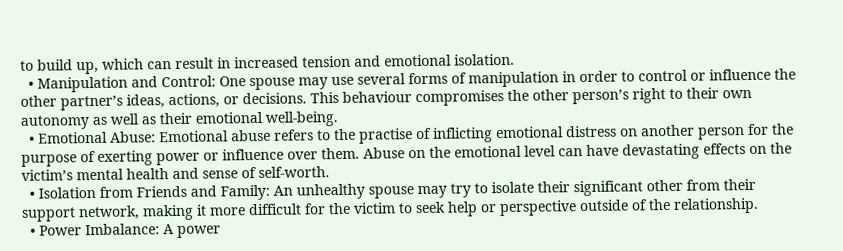to build up, which can result in increased tension and emotional isolation.
  • Manipulation and Control: One spouse may use several forms of manipulation in order to control or influence the other partner’s ideas, actions, or decisions. This behaviour compromises the other person’s right to their own autonomy as well as their emotional well-being.
  • Emotional Abuse: Emotional abuse refers to the practise of inflicting emotional distress on another person for the purpose of exerting power or influence over them. Abuse on the emotional level can have devastating effects on the victim’s mental health and sense of self-worth.
  • Isolation from Friends and Family: An unhealthy spouse may try to isolate their significant other from their support network, making it more difficult for the victim to seek help or perspective outside of the relationship.
  • Power Imbalance: A power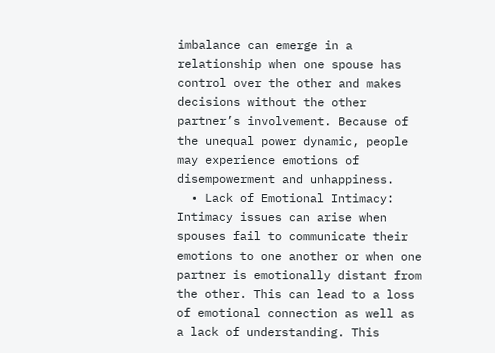imbalance can emerge in a relationship when one spouse has control over the other and makes decisions without the other partner’s involvement. Because of the unequal power dynamic, people may experience emotions of disempowerment and unhappiness.
  • Lack of Emotional Intimacy: Intimacy issues can arise when spouses fail to communicate their emotions to one another or when one partner is emotionally distant from the other. This can lead to a loss of emotional connection as well as a lack of understanding. This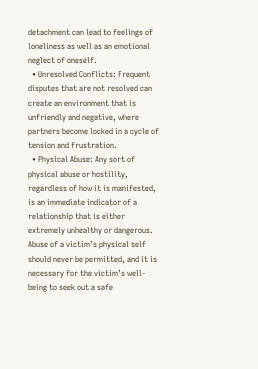detachment can lead to feelings of loneliness as well as an emotional neglect of oneself.
  • Unresolved Conflicts: Frequent disputes that are not resolved can create an environment that is unfriendly and negative, where partners become locked in a cycle of tension and frustration.
  • Physical Abuse: Any sort of physical abuse or hostility, regardless of how it is manifested, is an immediate indicator of a relationship that is either extremely unhealthy or dangerous. Abuse of a victim’s physical self should never be permitted, and it is necessary for the victim’s well-being to seek out a safe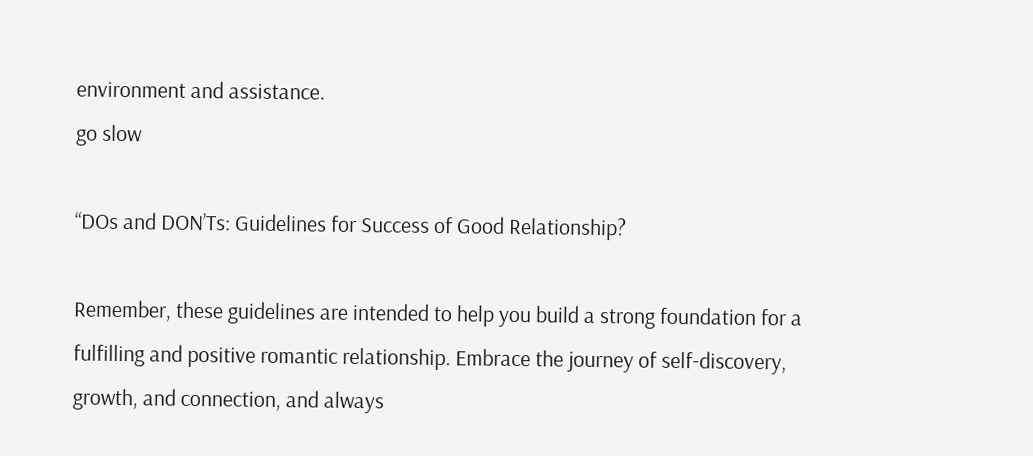environment and assistance.
go slow

“DOs and DON’Ts: Guidelines for Success of Good Relationship?

Remember, these guidelines are intended to help you build a strong foundation for a fulfilling and positive romantic relationship. Embrace the journey of self-discovery, growth, and connection, and always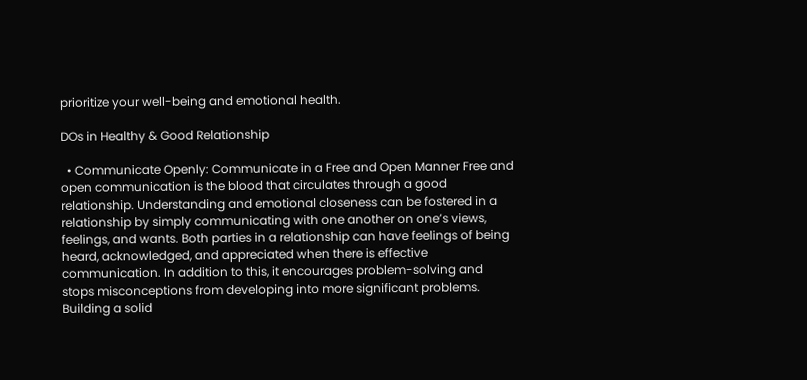prioritize your well-being and emotional health.

DOs in Healthy & Good Relationship

  • Communicate Openly: Communicate in a Free and Open Manner Free and open communication is the blood that circulates through a good relationship. Understanding and emotional closeness can be fostered in a relationship by simply communicating with one another on one’s views, feelings, and wants. Both parties in a relationship can have feelings of being heard, acknowledged, and appreciated when there is effective communication. In addition to this, it encourages problem-solving and stops misconceptions from developing into more significant problems. Building a solid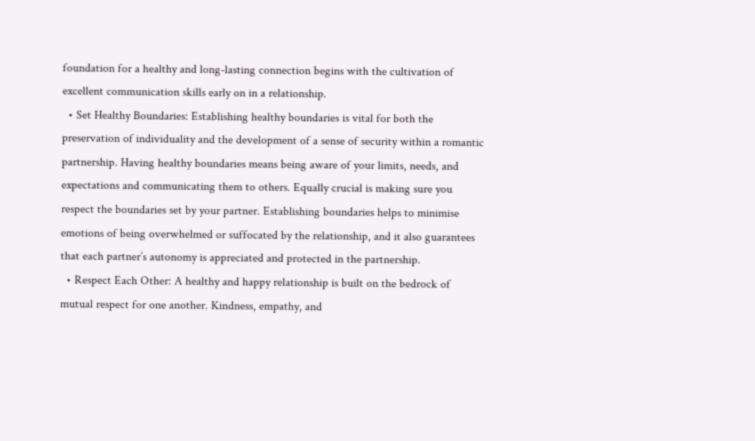foundation for a healthy and long-lasting connection begins with the cultivation of excellent communication skills early on in a relationship.
  • Set Healthy Boundaries: Establishing healthy boundaries is vital for both the preservation of individuality and the development of a sense of security within a romantic partnership. Having healthy boundaries means being aware of your limits, needs, and expectations and communicating them to others. Equally crucial is making sure you respect the boundaries set by your partner. Establishing boundaries helps to minimise emotions of being overwhelmed or suffocated by the relationship, and it also guarantees that each partner’s autonomy is appreciated and protected in the partnership.
  • Respect Each Other: A healthy and happy relationship is built on the bedrock of mutual respect for one another. Kindness, empathy, and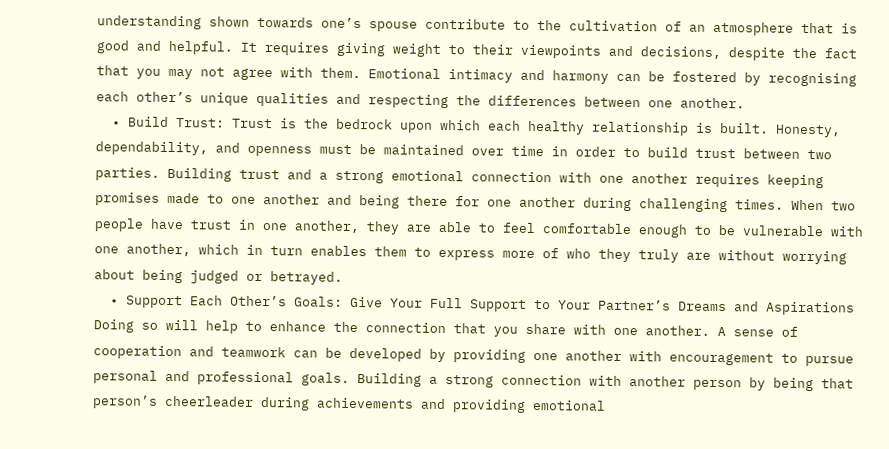understanding shown towards one’s spouse contribute to the cultivation of an atmosphere that is good and helpful. It requires giving weight to their viewpoints and decisions, despite the fact that you may not agree with them. Emotional intimacy and harmony can be fostered by recognising each other’s unique qualities and respecting the differences between one another.
  • Build Trust: Trust is the bedrock upon which each healthy relationship is built. Honesty, dependability, and openness must be maintained over time in order to build trust between two parties. Building trust and a strong emotional connection with one another requires keeping promises made to one another and being there for one another during challenging times. When two people have trust in one another, they are able to feel comfortable enough to be vulnerable with one another, which in turn enables them to express more of who they truly are without worrying about being judged or betrayed.
  • Support Each Other’s Goals: Give Your Full Support to Your Partner’s Dreams and Aspirations Doing so will help to enhance the connection that you share with one another. A sense of cooperation and teamwork can be developed by providing one another with encouragement to pursue personal and professional goals. Building a strong connection with another person by being that person’s cheerleader during achievements and providing emotional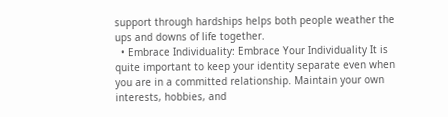support through hardships helps both people weather the ups and downs of life together.
  • Embrace Individuality: Embrace Your Individuality It is quite important to keep your identity separate even when you are in a committed relationship. Maintain your own interests, hobbies, and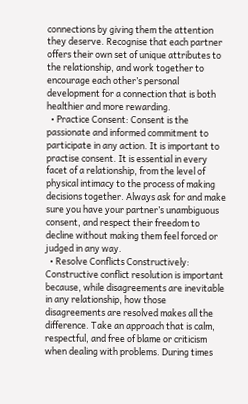connections by giving them the attention they deserve. Recognise that each partner offers their own set of unique attributes to the relationship, and work together to encourage each other’s personal development for a connection that is both healthier and more rewarding.
  • Practice Consent: Consent is the passionate and informed commitment to participate in any action. It is important to practise consent. It is essential in every facet of a relationship, from the level of physical intimacy to the process of making decisions together. Always ask for and make sure you have your partner’s unambiguous consent, and respect their freedom to decline without making them feel forced or judged in any way.
  • Resolve Conflicts Constructively: Constructive conflict resolution is important because, while disagreements are inevitable in any relationship, how those disagreements are resolved makes all the difference. Take an approach that is calm, respectful, and free of blame or criticism when dealing with problems. During times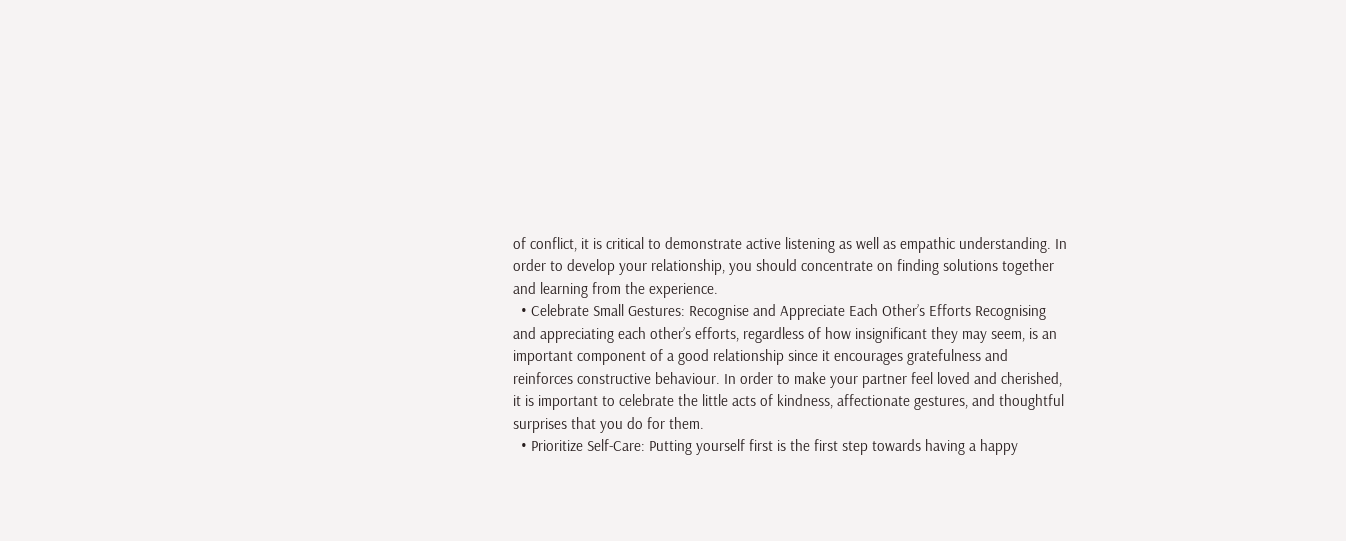of conflict, it is critical to demonstrate active listening as well as empathic understanding. In order to develop your relationship, you should concentrate on finding solutions together and learning from the experience.
  • Celebrate Small Gestures: Recognise and Appreciate Each Other’s Efforts Recognising and appreciating each other’s efforts, regardless of how insignificant they may seem, is an important component of a good relationship since it encourages gratefulness and reinforces constructive behaviour. In order to make your partner feel loved and cherished, it is important to celebrate the little acts of kindness, affectionate gestures, and thoughtful surprises that you do for them.
  • Prioritize Self-Care: Putting yourself first is the first step towards having a happy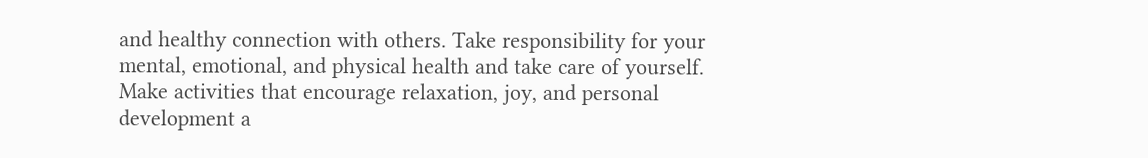and healthy connection with others. Take responsibility for your mental, emotional, and physical health and take care of yourself. Make activities that encourage relaxation, joy, and personal development a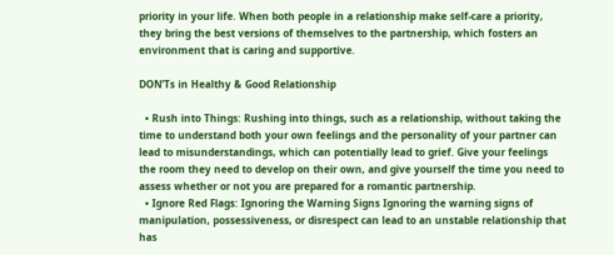priority in your life. When both people in a relationship make self-care a priority, they bring the best versions of themselves to the partnership, which fosters an environment that is caring and supportive.

DON’Ts in Healthy & Good Relationship

  • Rush into Things: Rushing into things, such as a relationship, without taking the time to understand both your own feelings and the personality of your partner can lead to misunderstandings, which can potentially lead to grief. Give your feelings the room they need to develop on their own, and give yourself the time you need to assess whether or not you are prepared for a romantic partnership.
  • Ignore Red Flags: Ignoring the Warning Signs Ignoring the warning signs of manipulation, possessiveness, or disrespect can lead to an unstable relationship that has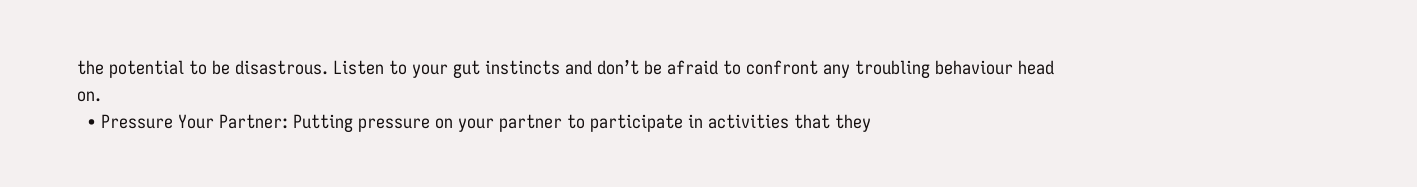the potential to be disastrous. Listen to your gut instincts and don’t be afraid to confront any troubling behaviour head on.
  • Pressure Your Partner: Putting pressure on your partner to participate in activities that they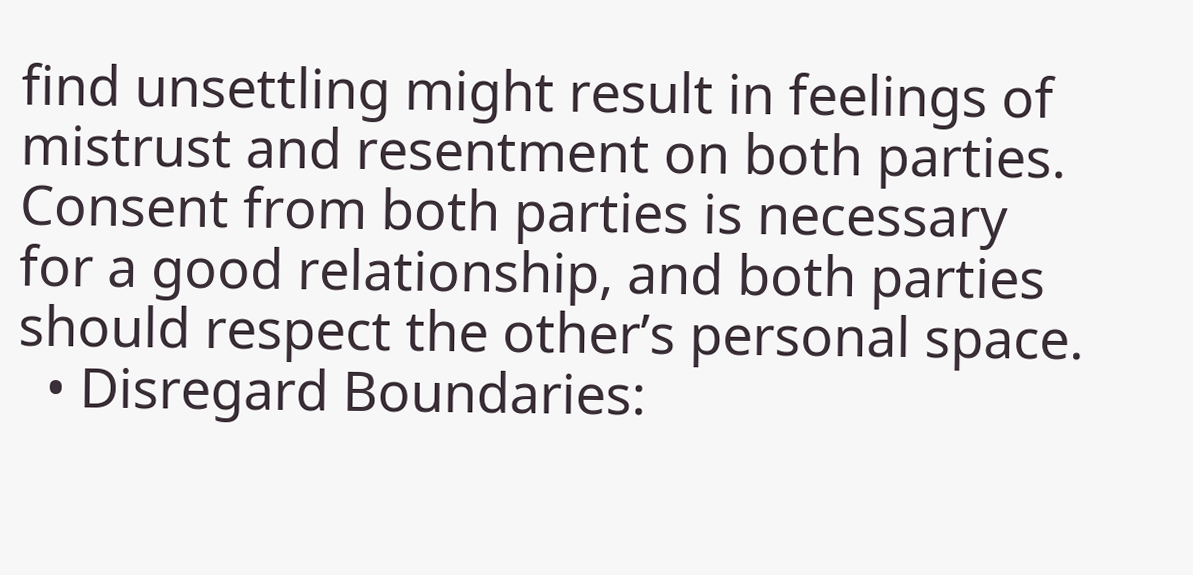find unsettling might result in feelings of mistrust and resentment on both parties. Consent from both parties is necessary for a good relationship, and both parties should respect the other’s personal space.
  • Disregard Boundaries: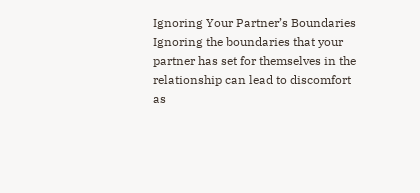Ignoring Your Partner’s Boundaries Ignoring the boundaries that your partner has set for themselves in the relationship can lead to discomfort as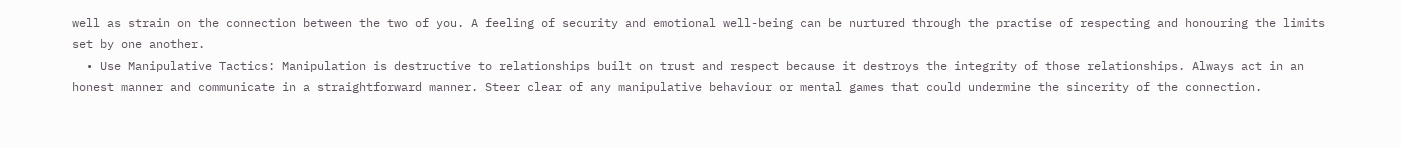well as strain on the connection between the two of you. A feeling of security and emotional well-being can be nurtured through the practise of respecting and honouring the limits set by one another.
  • Use Manipulative Tactics: Manipulation is destructive to relationships built on trust and respect because it destroys the integrity of those relationships. Always act in an honest manner and communicate in a straightforward manner. Steer clear of any manipulative behaviour or mental games that could undermine the sincerity of the connection.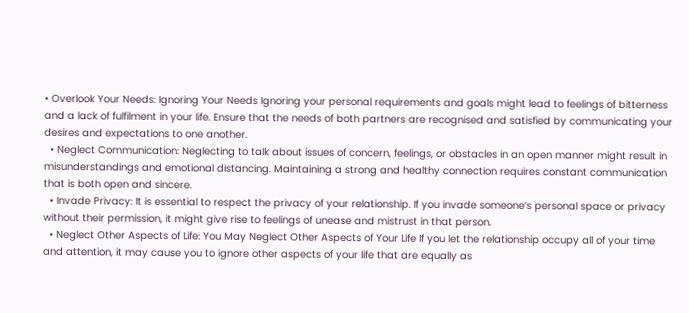• Overlook Your Needs: Ignoring Your Needs Ignoring your personal requirements and goals might lead to feelings of bitterness and a lack of fulfilment in your life. Ensure that the needs of both partners are recognised and satisfied by communicating your desires and expectations to one another.
  • Neglect Communication: Neglecting to talk about issues of concern, feelings, or obstacles in an open manner might result in misunderstandings and emotional distancing. Maintaining a strong and healthy connection requires constant communication that is both open and sincere.
  • Invade Privacy: It is essential to respect the privacy of your relationship. If you invade someone’s personal space or privacy without their permission, it might give rise to feelings of unease and mistrust in that person.
  • Neglect Other Aspects of Life: You May Neglect Other Aspects of Your Life If you let the relationship occupy all of your time and attention, it may cause you to ignore other aspects of your life that are equally as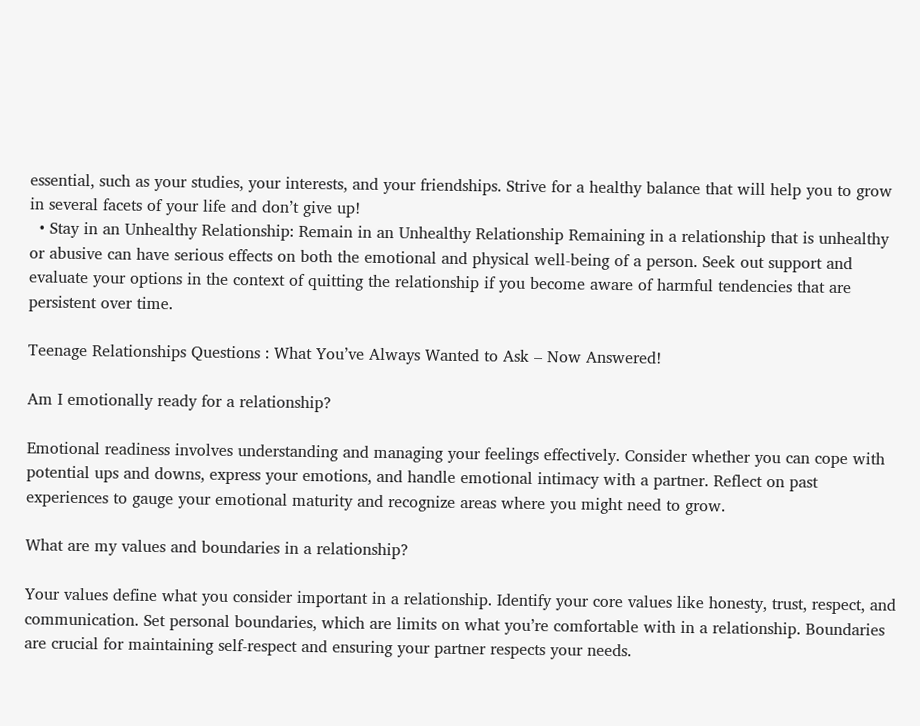essential, such as your studies, your interests, and your friendships. Strive for a healthy balance that will help you to grow in several facets of your life and don’t give up!
  • Stay in an Unhealthy Relationship: Remain in an Unhealthy Relationship Remaining in a relationship that is unhealthy or abusive can have serious effects on both the emotional and physical well-being of a person. Seek out support and evaluate your options in the context of quitting the relationship if you become aware of harmful tendencies that are persistent over time.

Teenage Relationships Questions : What You’ve Always Wanted to Ask – Now Answered!

Am I emotionally ready for a relationship?

Emotional readiness involves understanding and managing your feelings effectively. Consider whether you can cope with potential ups and downs, express your emotions, and handle emotional intimacy with a partner. Reflect on past experiences to gauge your emotional maturity and recognize areas where you might need to grow.

What are my values and boundaries in a relationship?

Your values define what you consider important in a relationship. Identify your core values like honesty, trust, respect, and communication. Set personal boundaries, which are limits on what you’re comfortable with in a relationship. Boundaries are crucial for maintaining self-respect and ensuring your partner respects your needs.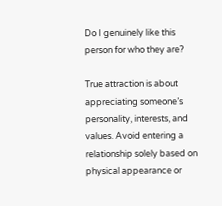Do I genuinely like this person for who they are?

True attraction is about appreciating someone’s personality, interests, and values. Avoid entering a relationship solely based on physical appearance or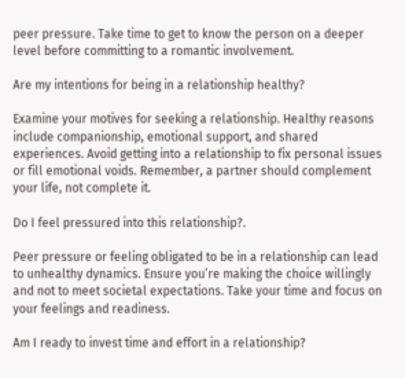peer pressure. Take time to get to know the person on a deeper level before committing to a romantic involvement.

Are my intentions for being in a relationship healthy?

Examine your motives for seeking a relationship. Healthy reasons include companionship, emotional support, and shared experiences. Avoid getting into a relationship to fix personal issues or fill emotional voids. Remember, a partner should complement your life, not complete it.

Do I feel pressured into this relationship?.

Peer pressure or feeling obligated to be in a relationship can lead to unhealthy dynamics. Ensure you’re making the choice willingly and not to meet societal expectations. Take your time and focus on your feelings and readiness.

Am I ready to invest time and effort in a relationship?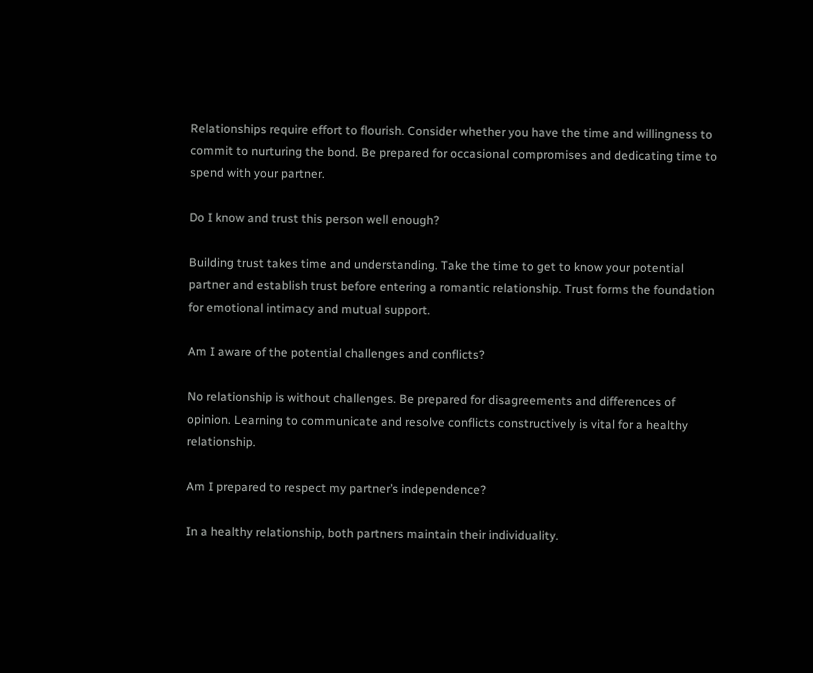Relationships require effort to flourish. Consider whether you have the time and willingness to commit to nurturing the bond. Be prepared for occasional compromises and dedicating time to spend with your partner.

Do I know and trust this person well enough?

Building trust takes time and understanding. Take the time to get to know your potential partner and establish trust before entering a romantic relationship. Trust forms the foundation for emotional intimacy and mutual support.

Am I aware of the potential challenges and conflicts?

No relationship is without challenges. Be prepared for disagreements and differences of opinion. Learning to communicate and resolve conflicts constructively is vital for a healthy relationship.

Am I prepared to respect my partner’s independence?

In a healthy relationship, both partners maintain their individuality.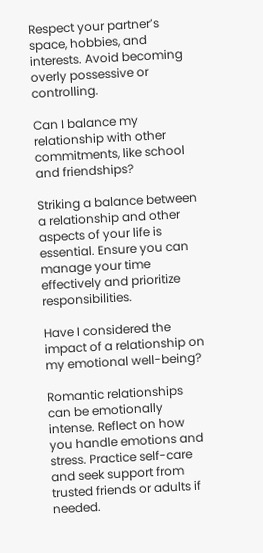Respect your partner’s space, hobbies, and interests. Avoid becoming overly possessive or controlling.

Can I balance my relationship with other commitments, like school and friendships?

Striking a balance between a relationship and other aspects of your life is essential. Ensure you can manage your time effectively and prioritize responsibilities.

Have I considered the impact of a relationship on my emotional well-being?

Romantic relationships can be emotionally intense. Reflect on how you handle emotions and stress. Practice self-care and seek support from trusted friends or adults if needed.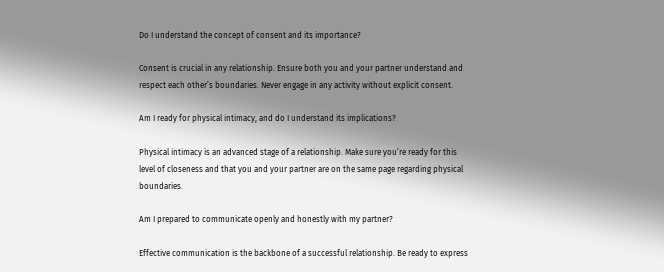Do I understand the concept of consent and its importance?

Consent is crucial in any relationship. Ensure both you and your partner understand and respect each other’s boundaries. Never engage in any activity without explicit consent.

Am I ready for physical intimacy, and do I understand its implications?

Physical intimacy is an advanced stage of a relationship. Make sure you’re ready for this level of closeness and that you and your partner are on the same page regarding physical boundaries.

Am I prepared to communicate openly and honestly with my partner?

Effective communication is the backbone of a successful relationship. Be ready to express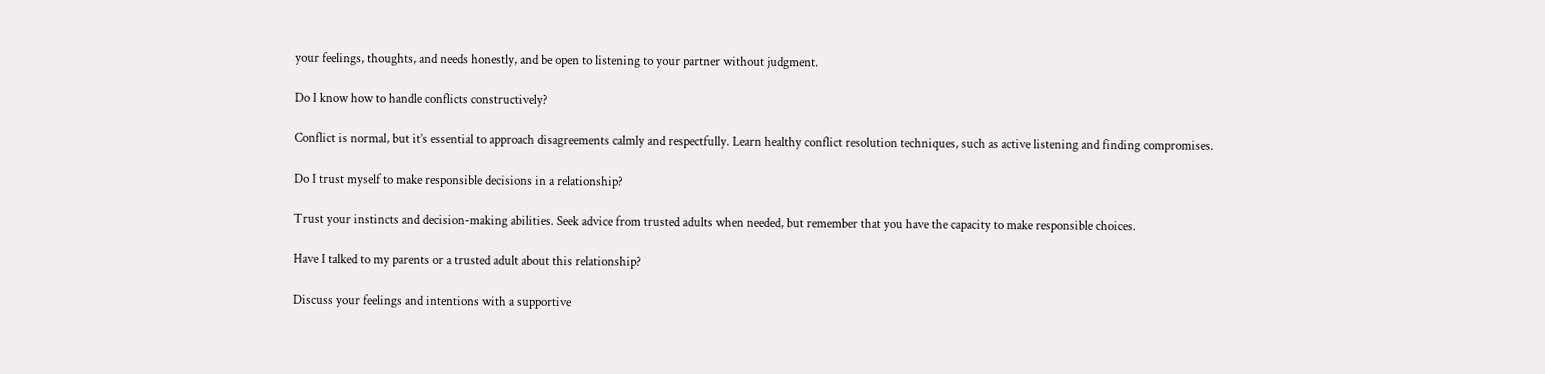your feelings, thoughts, and needs honestly, and be open to listening to your partner without judgment.

Do I know how to handle conflicts constructively?

Conflict is normal, but it’s essential to approach disagreements calmly and respectfully. Learn healthy conflict resolution techniques, such as active listening and finding compromises.

Do I trust myself to make responsible decisions in a relationship?

Trust your instincts and decision-making abilities. Seek advice from trusted adults when needed, but remember that you have the capacity to make responsible choices.

Have I talked to my parents or a trusted adult about this relationship?

Discuss your feelings and intentions with a supportive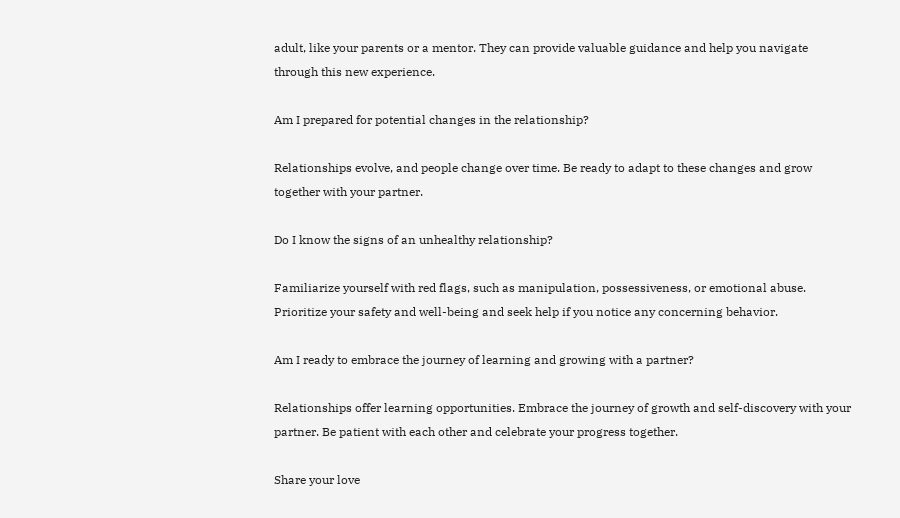adult, like your parents or a mentor. They can provide valuable guidance and help you navigate through this new experience.

Am I prepared for potential changes in the relationship?

Relationships evolve, and people change over time. Be ready to adapt to these changes and grow together with your partner.

Do I know the signs of an unhealthy relationship?

Familiarize yourself with red flags, such as manipulation, possessiveness, or emotional abuse. Prioritize your safety and well-being and seek help if you notice any concerning behavior.

Am I ready to embrace the journey of learning and growing with a partner?

Relationships offer learning opportunities. Embrace the journey of growth and self-discovery with your partner. Be patient with each other and celebrate your progress together.

Share your love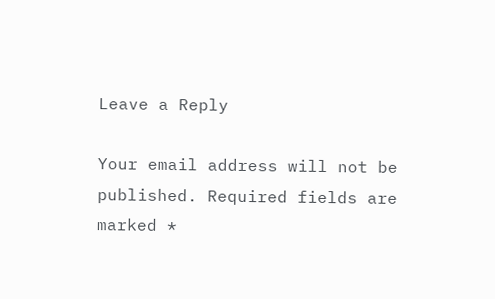Leave a Reply

Your email address will not be published. Required fields are marked *